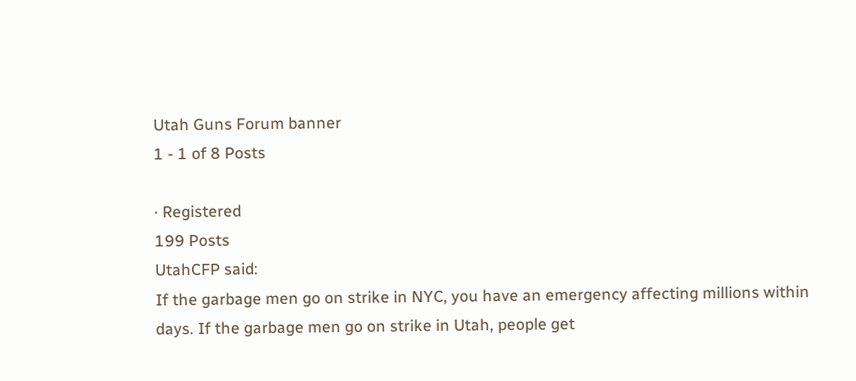Utah Guns Forum banner
1 - 1 of 8 Posts

· Registered
199 Posts
UtahCFP said:
If the garbage men go on strike in NYC, you have an emergency affecting millions within days. If the garbage men go on strike in Utah, people get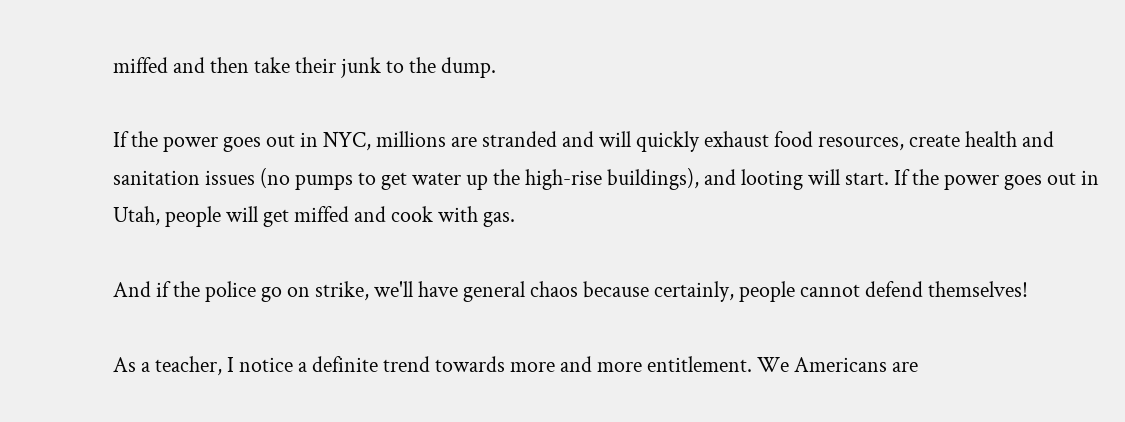miffed and then take their junk to the dump.

If the power goes out in NYC, millions are stranded and will quickly exhaust food resources, create health and sanitation issues (no pumps to get water up the high-rise buildings), and looting will start. If the power goes out in Utah, people will get miffed and cook with gas.

And if the police go on strike, we'll have general chaos because certainly, people cannot defend themselves!

As a teacher, I notice a definite trend towards more and more entitlement. We Americans are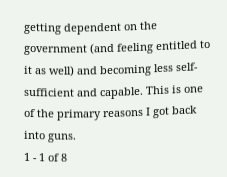getting dependent on the government (and feeling entitled to it as well) and becoming less self-sufficient and capable. This is one of the primary reasons I got back into guns.
1 - 1 of 8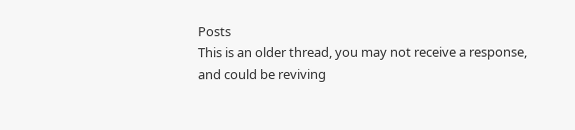Posts
This is an older thread, you may not receive a response, and could be reviving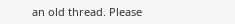an old thread. Please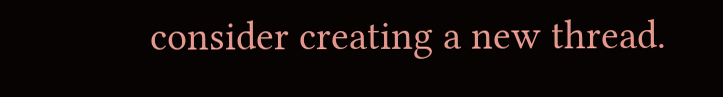consider creating a new thread.